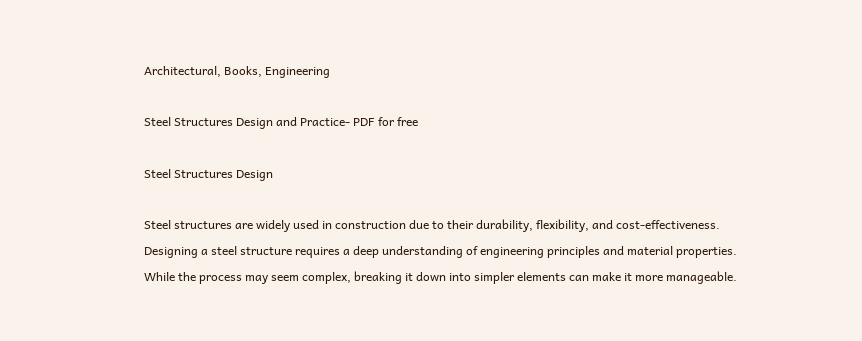Architectural, Books, Engineering

Steel Structures Design and Practice- PDF for free

Steel Structures Design

Steel structures are widely used in construction due to their durability, flexibility, and cost-effectiveness. Designing a steel structure requires a deep understanding of engineering principles and material properties. While the process may seem complex, breaking it down into simpler elements can make it more manageable.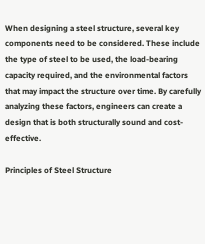When designing a steel structure, several key components need to be considered. These include the type of steel to be used, the load-bearing capacity required, and the environmental factors that may impact the structure over time. By carefully analyzing these factors, engineers can create a design that is both structurally sound and cost-effective.

Principles of Steel Structure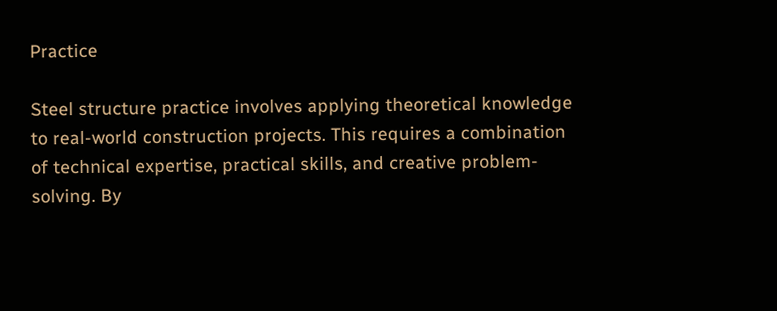Practice

Steel structure practice involves applying theoretical knowledge to real-world construction projects. This requires a combination of technical expertise, practical skills, and creative problem-solving. By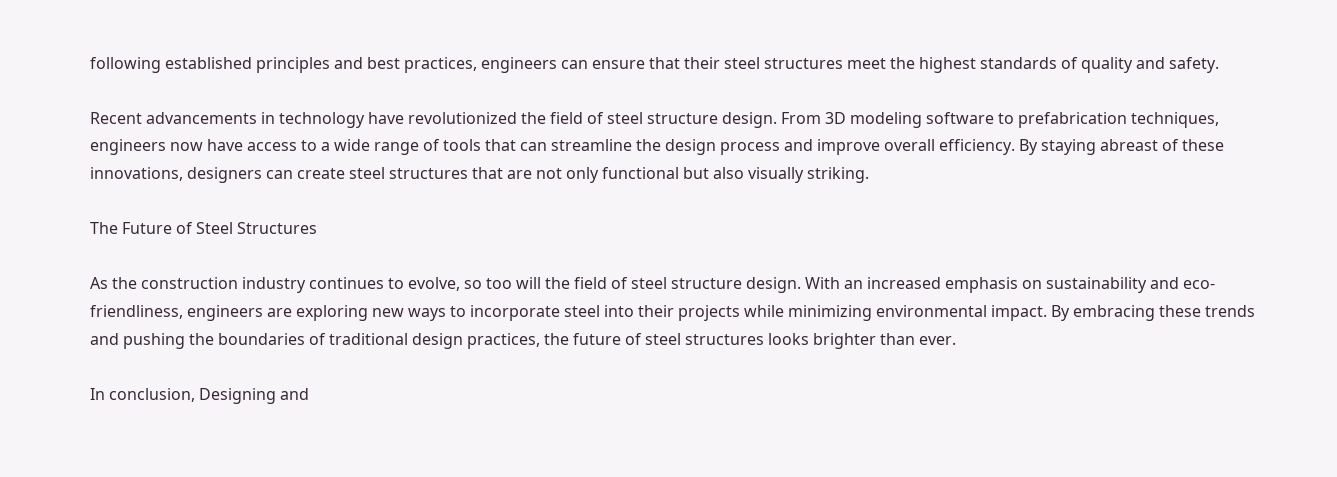following established principles and best practices, engineers can ensure that their steel structures meet the highest standards of quality and safety.

Recent advancements in technology have revolutionized the field of steel structure design. From 3D modeling software to prefabrication techniques, engineers now have access to a wide range of tools that can streamline the design process and improve overall efficiency. By staying abreast of these innovations, designers can create steel structures that are not only functional but also visually striking.

The Future of Steel Structures

As the construction industry continues to evolve, so too will the field of steel structure design. With an increased emphasis on sustainability and eco-friendliness, engineers are exploring new ways to incorporate steel into their projects while minimizing environmental impact. By embracing these trends and pushing the boundaries of traditional design practices, the future of steel structures looks brighter than ever.

In conclusion, Designing and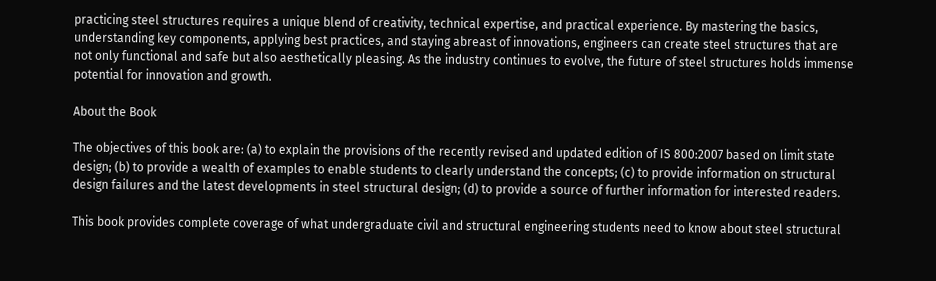practicing steel structures requires a unique blend of creativity, technical expertise, and practical experience. By mastering the basics, understanding key components, applying best practices, and staying abreast of innovations, engineers can create steel structures that are not only functional and safe but also aesthetically pleasing. As the industry continues to evolve, the future of steel structures holds immense potential for innovation and growth.

About the Book

The objectives of this book are: (a) to explain the provisions of the recently revised and updated edition of IS 800:2007 based on limit state design; (b) to provide a wealth of examples to enable students to clearly understand the concepts; (c) to provide information on structural design failures and the latest developments in steel structural design; (d) to provide a source of further information for interested readers.

This book provides complete coverage of what undergraduate civil and structural engineering students need to know about steel structural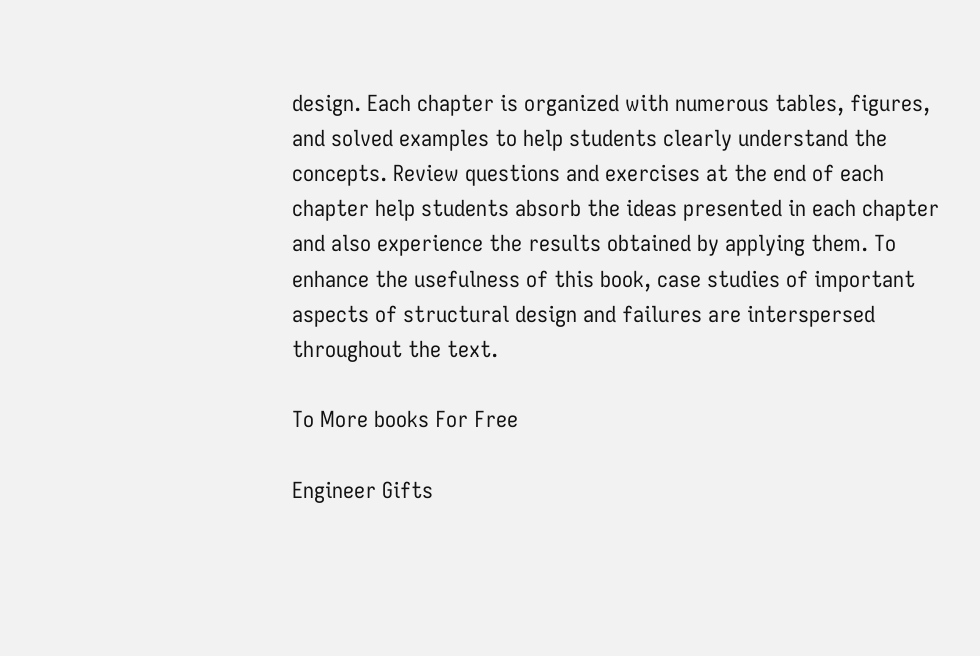design. Each chapter is organized with numerous tables, figures, and solved examples to help students clearly understand the concepts. Review questions and exercises at the end of each chapter help students absorb the ideas presented in each chapter and also experience the results obtained by applying them. To enhance the usefulness of this book, case studies of important aspects of structural design and failures are interspersed throughout the text.

To More books For Free

Engineer Gifts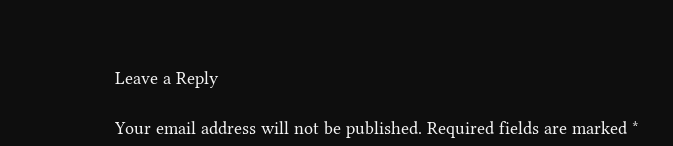Leave a Reply

Your email address will not be published. Required fields are marked *